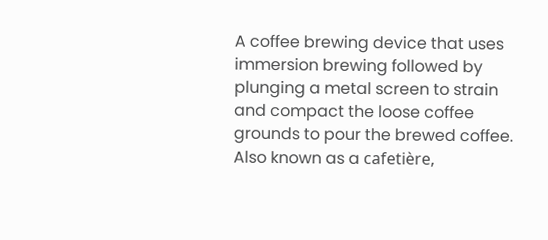A coffee brewing device that uses immersion brewing followed by plunging a metal screen to strain and compact the loose coffee grounds to pour the brewed coffee. Also known as a cafetière,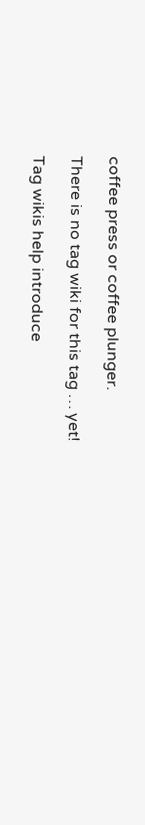coffee press or coffee plunger.

There is no tag wiki for this tag … yet!

Tag wikis help introduce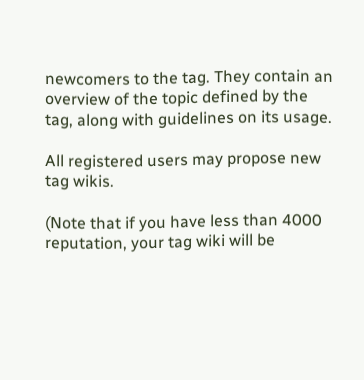newcomers to the tag. They contain an overview of the topic defined by the tag, along with guidelines on its usage.

All registered users may propose new tag wikis.

(Note that if you have less than 4000 reputation, your tag wiki will be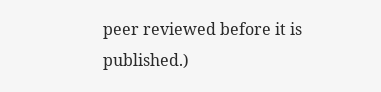peer reviewed before it is published.)